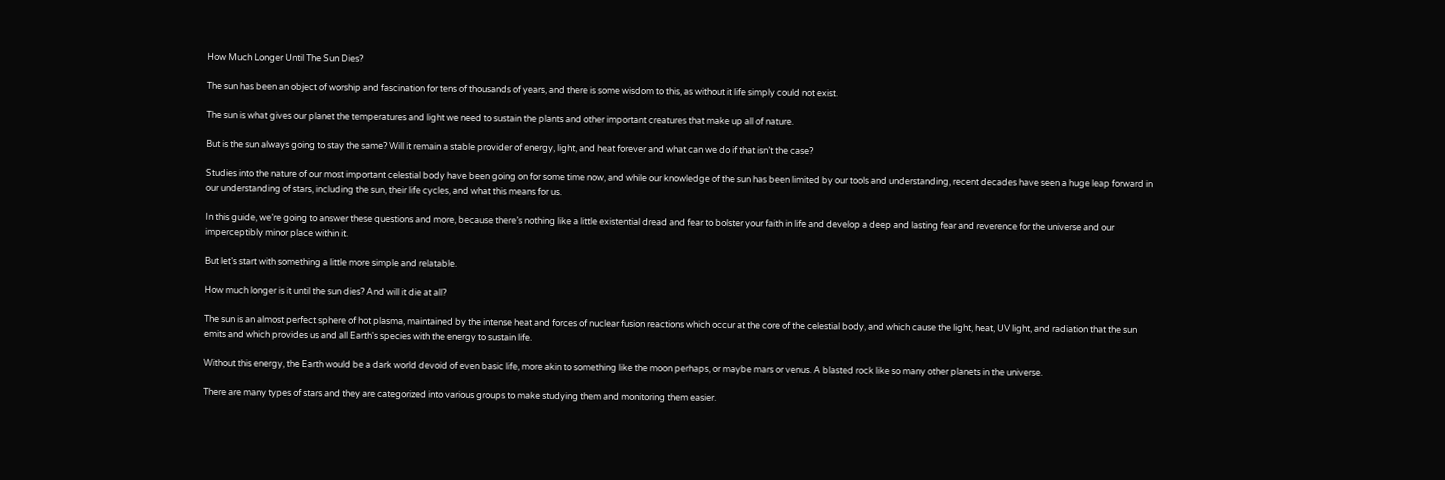How Much Longer Until The Sun Dies?

The sun has been an object of worship and fascination for tens of thousands of years, and there is some wisdom to this, as without it life simply could not exist.

The sun is what gives our planet the temperatures and light we need to sustain the plants and other important creatures that make up all of nature.

But is the sun always going to stay the same? Will it remain a stable provider of energy, light, and heat forever and what can we do if that isn’t the case?

Studies into the nature of our most important celestial body have been going on for some time now, and while our knowledge of the sun has been limited by our tools and understanding, recent decades have seen a huge leap forward in our understanding of stars, including the sun, their life cycles, and what this means for us.

In this guide, we’re going to answer these questions and more, because there’s nothing like a little existential dread and fear to bolster your faith in life and develop a deep and lasting fear and reverence for the universe and our imperceptibly minor place within it.

But let’s start with something a little more simple and relatable.

How much longer is it until the sun dies? And will it die at all?

The sun is an almost perfect sphere of hot plasma, maintained by the intense heat and forces of nuclear fusion reactions which occur at the core of the celestial body, and which cause the light, heat, UV light, and radiation that the sun emits and which provides us and all Earth's species with the energy to sustain life.

Without this energy, the Earth would be a dark world devoid of even basic life, more akin to something like the moon perhaps, or maybe mars or venus. A blasted rock like so many other planets in the universe.

There are many types of stars and they are categorized into various groups to make studying them and monitoring them easier.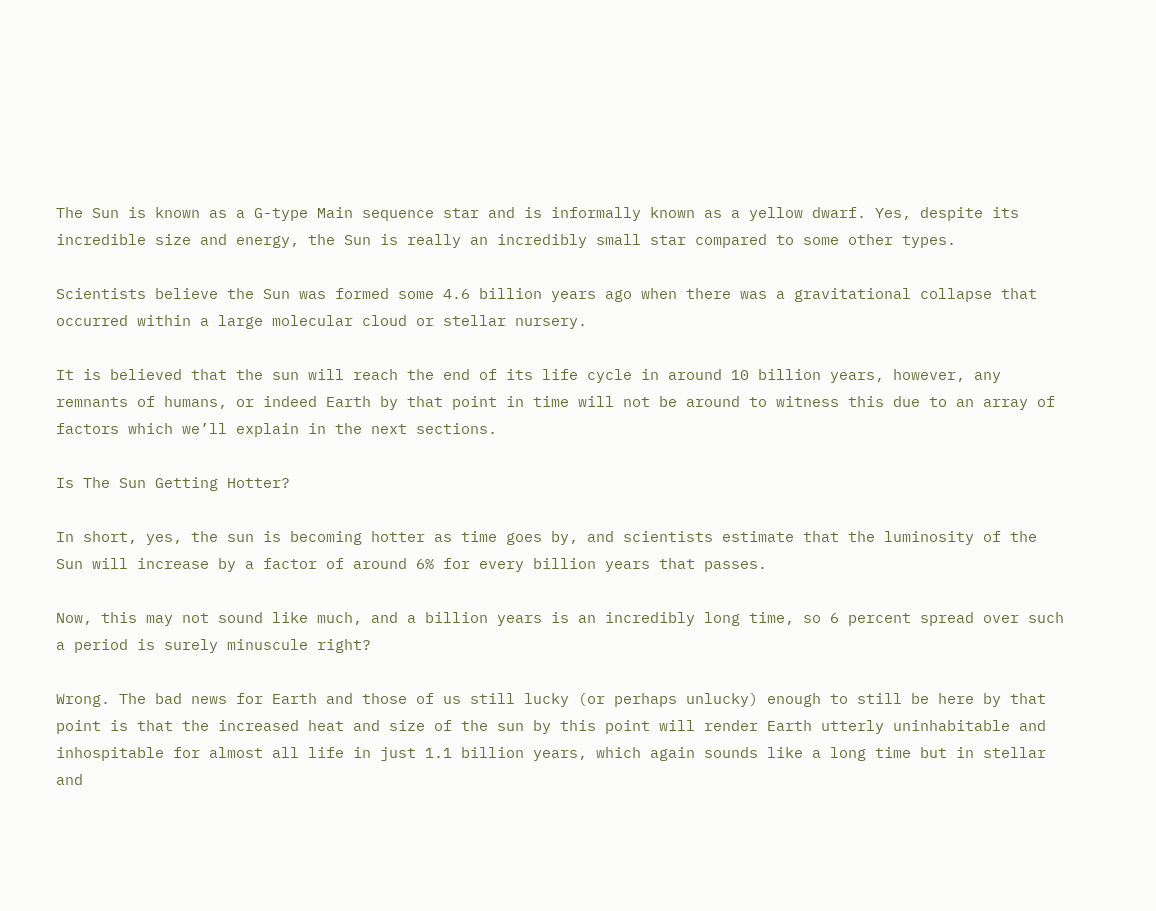The Sun is known as a G-type Main sequence star and is informally known as a yellow dwarf. Yes, despite its incredible size and energy, the Sun is really an incredibly small star compared to some other types.

Scientists believe the Sun was formed some 4.6 billion years ago when there was a gravitational collapse that occurred within a large molecular cloud or stellar nursery.

It is believed that the sun will reach the end of its life cycle in around 10 billion years, however, any remnants of humans, or indeed Earth by that point in time will not be around to witness this due to an array of factors which we’ll explain in the next sections.

Is The Sun Getting Hotter?

In short, yes, the sun is becoming hotter as time goes by, and scientists estimate that the luminosity of the Sun will increase by a factor of around 6% for every billion years that passes.

Now, this may not sound like much, and a billion years is an incredibly long time, so 6 percent spread over such a period is surely minuscule right?

Wrong. The bad news for Earth and those of us still lucky (or perhaps unlucky) enough to still be here by that point is that the increased heat and size of the sun by this point will render Earth utterly uninhabitable and inhospitable for almost all life in just 1.1 billion years, which again sounds like a long time but in stellar and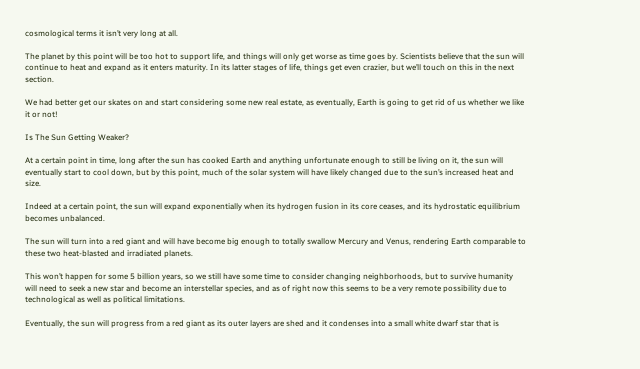cosmological terms it isn’t very long at all.

The planet by this point will be too hot to support life, and things will only get worse as time goes by. Scientists believe that the sun will continue to heat and expand as it enters maturity. In its latter stages of life, things get even crazier, but we’ll touch on this in the next section.

We had better get our skates on and start considering some new real estate, as eventually, Earth is going to get rid of us whether we like it or not!

Is The Sun Getting Weaker?

At a certain point in time, long after the sun has cooked Earth and anything unfortunate enough to still be living on it, the sun will eventually start to cool down, but by this point, much of the solar system will have likely changed due to the sun’s increased heat and size.

Indeed at a certain point, the sun will expand exponentially when its hydrogen fusion in its core ceases, and its hydrostatic equilibrium becomes unbalanced.

The sun will turn into a red giant and will have become big enough to totally swallow Mercury and Venus, rendering Earth comparable to these two heat-blasted and irradiated planets.

This won’t happen for some 5 billion years, so we still have some time to consider changing neighborhoods, but to survive humanity will need to seek a new star and become an interstellar species, and as of right now this seems to be a very remote possibility due to technological as well as political limitations.

Eventually, the sun will progress from a red giant as its outer layers are shed and it condenses into a small white dwarf star that is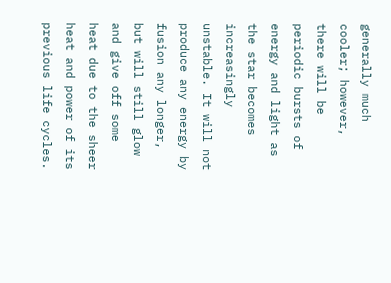generally much cooler; however, there will be periodic bursts of energy and light as the star becomes increasingly unstable. It will not produce any energy by fusion any longer, but will still glow and give off some heat due to the sheer heat and power of its previous life cycles.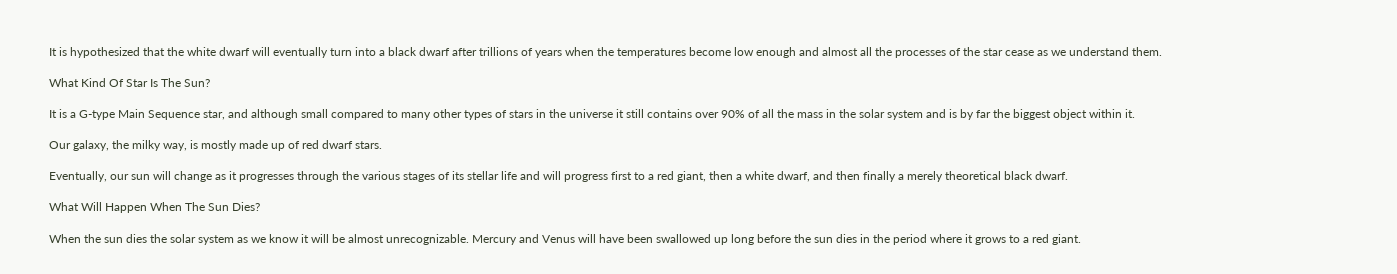It is hypothesized that the white dwarf will eventually turn into a black dwarf after trillions of years when the temperatures become low enough and almost all the processes of the star cease as we understand them.

What Kind Of Star Is The Sun?

It is a G-type Main Sequence star, and although small compared to many other types of stars in the universe it still contains over 90% of all the mass in the solar system and is by far the biggest object within it.

Our galaxy, the milky way, is mostly made up of red dwarf stars.

Eventually, our sun will change as it progresses through the various stages of its stellar life and will progress first to a red giant, then a white dwarf, and then finally a merely theoretical black dwarf.

What Will Happen When The Sun Dies?

When the sun dies the solar system as we know it will be almost unrecognizable. Mercury and Venus will have been swallowed up long before the sun dies in the period where it grows to a red giant.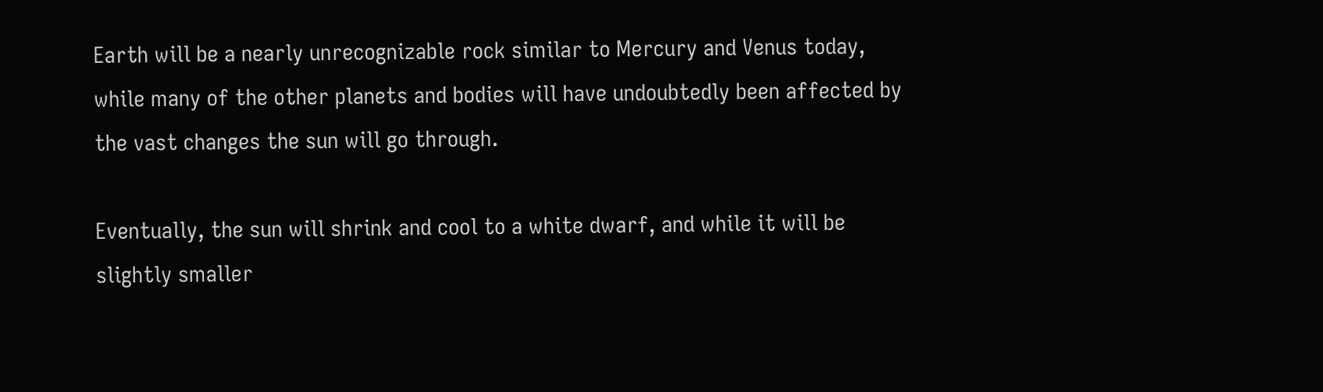Earth will be a nearly unrecognizable rock similar to Mercury and Venus today, while many of the other planets and bodies will have undoubtedly been affected by the vast changes the sun will go through.

Eventually, the sun will shrink and cool to a white dwarf, and while it will be slightly smaller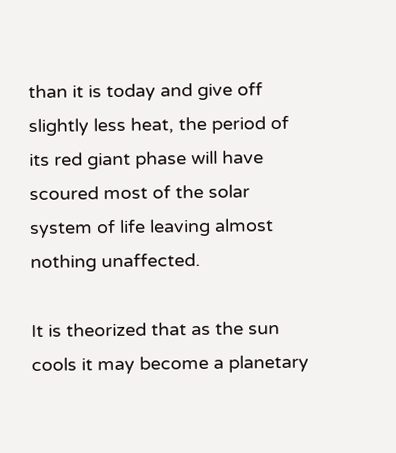than it is today and give off slightly less heat, the period of its red giant phase will have scoured most of the solar system of life leaving almost nothing unaffected.

It is theorized that as the sun cools it may become a planetary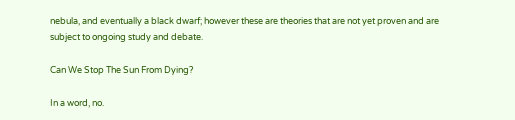nebula, and eventually a black dwarf; however these are theories that are not yet proven and are subject to ongoing study and debate.

Can We Stop The Sun From Dying?

In a word, no.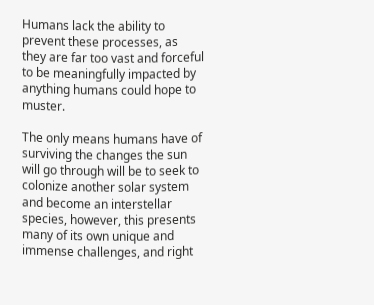Humans lack the ability to prevent these processes, as they are far too vast and forceful to be meaningfully impacted by anything humans could hope to muster.

The only means humans have of surviving the changes the sun will go through will be to seek to colonize another solar system and become an interstellar species, however, this presents many of its own unique and immense challenges, and right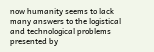now humanity seems to lack many answers to the logistical and technological problems presented by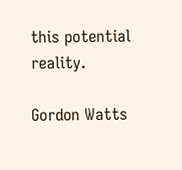this potential reality.

Gordon Watts